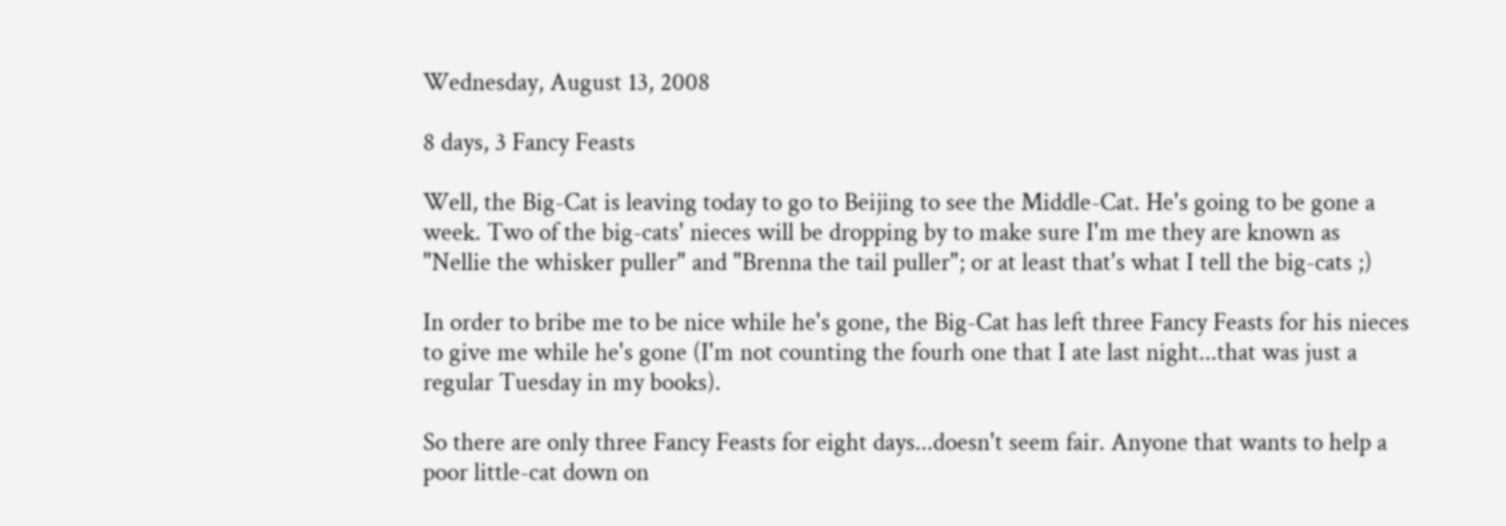Wednesday, August 13, 2008

8 days, 3 Fancy Feasts

Well, the Big-Cat is leaving today to go to Beijing to see the Middle-Cat. He's going to be gone a week. Two of the big-cats' nieces will be dropping by to make sure I'm me they are known as "Nellie the whisker puller" and "Brenna the tail puller"; or at least that's what I tell the big-cats ;)

In order to bribe me to be nice while he's gone, the Big-Cat has left three Fancy Feasts for his nieces to give me while he's gone (I'm not counting the fourh one that I ate last night...that was just a regular Tuesday in my books).

So there are only three Fancy Feasts for eight days...doesn't seem fair. Anyone that wants to help a poor little-cat down on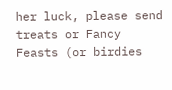her luck, please send treats or Fancy Feasts (or birdies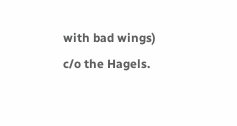with bad wings) c/o the Hagels.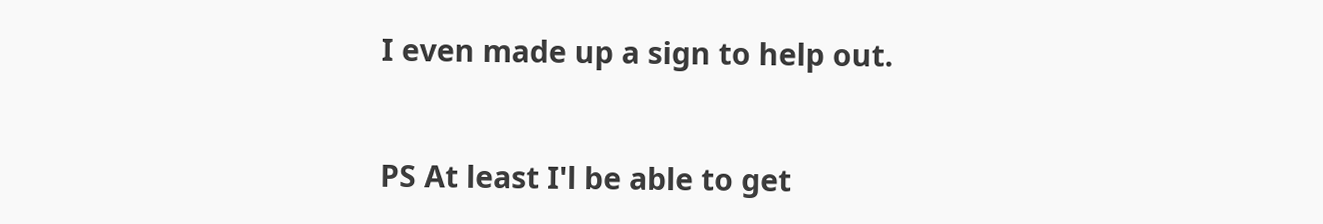I even made up a sign to help out.


PS At least I'l be able to get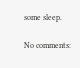some sleep.

No comments: